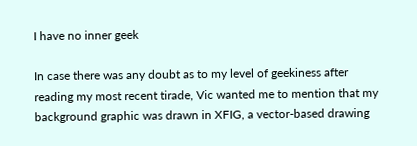I have no inner geek

In case there was any doubt as to my level of geekiness after reading my most recent tirade, Vic wanted me to mention that my background graphic was drawn in XFIG, a vector-based drawing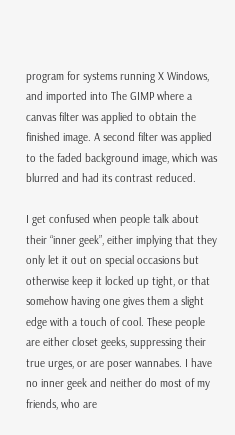program for systems running X Windows, and imported into The GIMP where a canvas filter was applied to obtain the finished image. A second filter was applied to the faded background image, which was blurred and had its contrast reduced.

I get confused when people talk about their “inner geek”, either implying that they only let it out on special occasions but otherwise keep it locked up tight, or that somehow having one gives them a slight edge with a touch of cool. These people are either closet geeks, suppressing their true urges, or are poser wannabes. I have no inner geek and neither do most of my friends, who are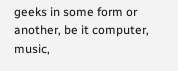geeks in some form or another, be it computer, music,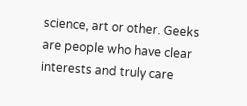science, art or other. Geeks are people who have clear interests and truly care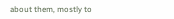about them, mostly to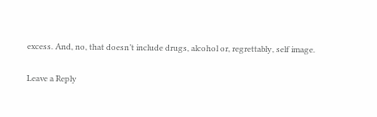excess. And, no, that doesn’t include drugs, alcohol or, regrettably, self image.

Leave a Reply